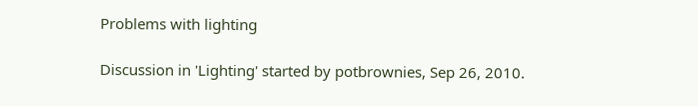Problems with lighting

Discussion in 'Lighting' started by potbrownies, Sep 26, 2010.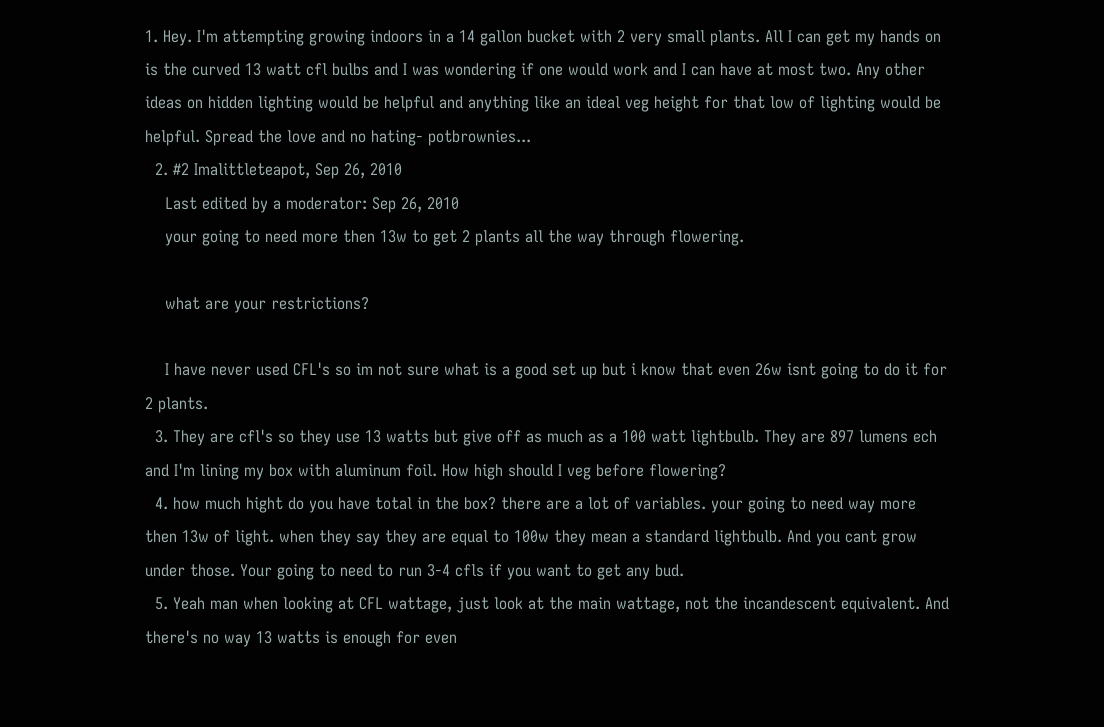1. Hey. I'm attempting growing indoors in a 14 gallon bucket with 2 very small plants. All I can get my hands on is the curved 13 watt cfl bulbs and I was wondering if one would work and I can have at most two. Any other ideas on hidden lighting would be helpful and anything like an ideal veg height for that low of lighting would be helpful. Spread the love and no hating- potbrownies...
  2. #2 Imalittleteapot, Sep 26, 2010
    Last edited by a moderator: Sep 26, 2010
    your going to need more then 13w to get 2 plants all the way through flowering.

    what are your restrictions?

    I have never used CFL's so im not sure what is a good set up but i know that even 26w isnt going to do it for 2 plants.
  3. They are cfl's so they use 13 watts but give off as much as a 100 watt lightbulb. They are 897 lumens ech and I'm lining my box with aluminum foil. How high should I veg before flowering?
  4. how much hight do you have total in the box? there are a lot of variables. your going to need way more then 13w of light. when they say they are equal to 100w they mean a standard lightbulb. And you cant grow under those. Your going to need to run 3-4 cfls if you want to get any bud.
  5. Yeah man when looking at CFL wattage, just look at the main wattage, not the incandescent equivalent. And there's no way 13 watts is enough for even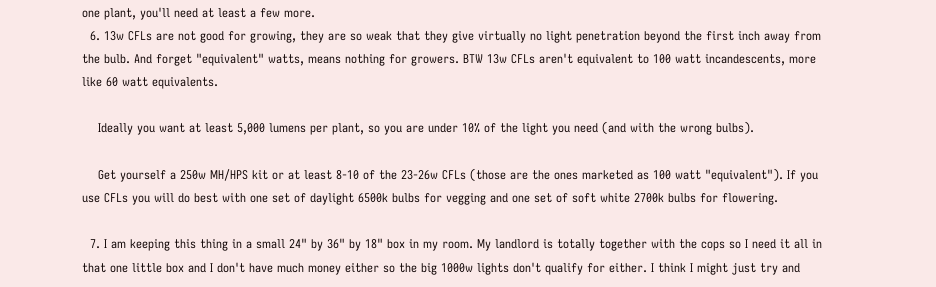one plant, you'll need at least a few more.
  6. 13w CFLs are not good for growing, they are so weak that they give virtually no light penetration beyond the first inch away from the bulb. And forget "equivalent" watts, means nothing for growers. BTW 13w CFLs aren't equivalent to 100 watt incandescents, more like 60 watt equivalents.

    Ideally you want at least 5,000 lumens per plant, so you are under 10% of the light you need (and with the wrong bulbs).

    Get yourself a 250w MH/HPS kit or at least 8-10 of the 23-26w CFLs (those are the ones marketed as 100 watt "equivalent"). If you use CFLs you will do best with one set of daylight 6500k bulbs for vegging and one set of soft white 2700k bulbs for flowering.

  7. I am keeping this thing in a small 24" by 36" by 18" box in my room. My landlord is totally together with the cops so I need it all in that one little box and I don't have much money either so the big 1000w lights don't qualify for either. I think I might just try and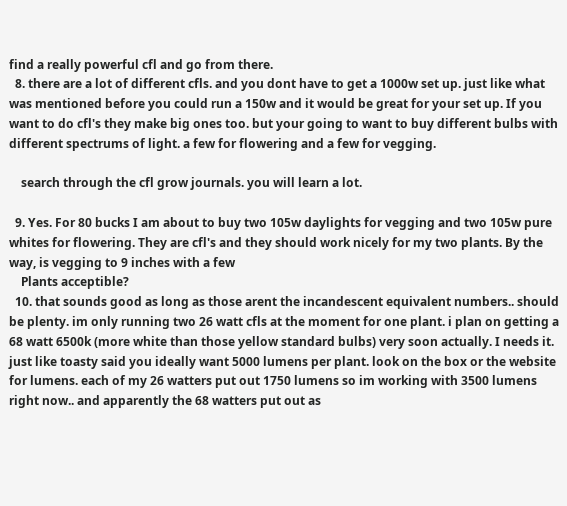find a really powerful cfl and go from there.
  8. there are a lot of different cfls. and you dont have to get a 1000w set up. just like what was mentioned before you could run a 150w and it would be great for your set up. If you want to do cfl's they make big ones too. but your going to want to buy different bulbs with different spectrums of light. a few for flowering and a few for vegging.

    search through the cfl grow journals. you will learn a lot.

  9. Yes. For 80 bucks I am about to buy two 105w daylights for vegging and two 105w pure whites for flowering. They are cfl's and they should work nicely for my two plants. By the way, is vegging to 9 inches with a few
    Plants acceptible?
  10. that sounds good as long as those arent the incandescent equivalent numbers.. should be plenty. im only running two 26 watt cfls at the moment for one plant. i plan on getting a 68 watt 6500k (more white than those yellow standard bulbs) very soon actually. I needs it. just like toasty said you ideally want 5000 lumens per plant. look on the box or the website for lumens. each of my 26 watters put out 1750 lumens so im working with 3500 lumens right now.. and apparently the 68 watters put out as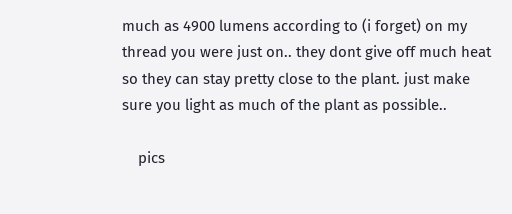much as 4900 lumens according to (i forget) on my thread you were just on.. they dont give off much heat so they can stay pretty close to the plant. just make sure you light as much of the plant as possible..

    pics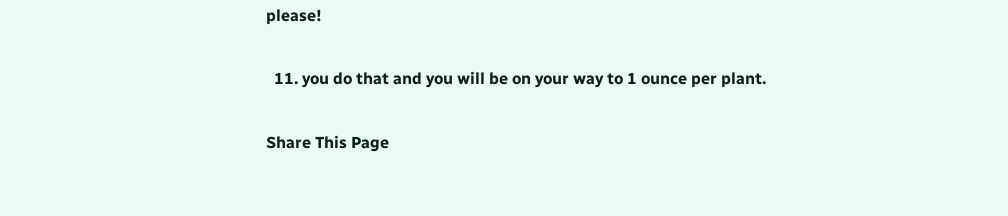please!

  11. you do that and you will be on your way to 1 ounce per plant.

Share This Page